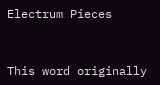Electrum Pieces


This word originally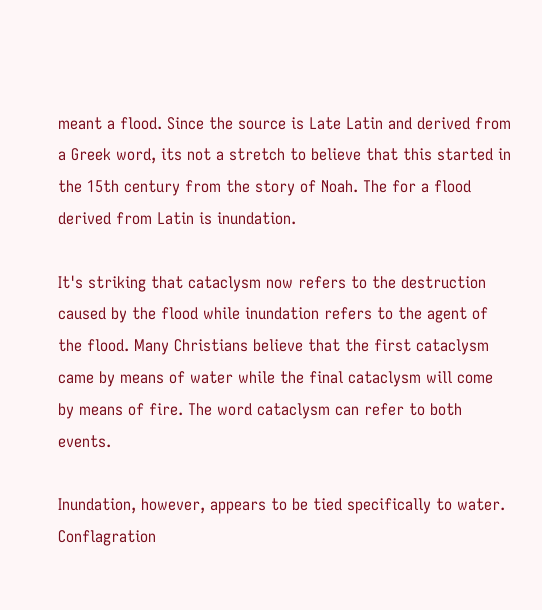meant a flood. Since the source is Late Latin and derived from a Greek word, its not a stretch to believe that this started in the 15th century from the story of Noah. The for a flood derived from Latin is inundation.

It's striking that cataclysm now refers to the destruction caused by the flood while inundation refers to the agent of the flood. Many Christians believe that the first cataclysm came by means of water while the final cataclysm will come by means of fire. The word cataclysm can refer to both events.

Inundation, however, appears to be tied specifically to water. Conflagration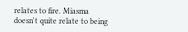relates to fire. Miasma doesn't quite relate to being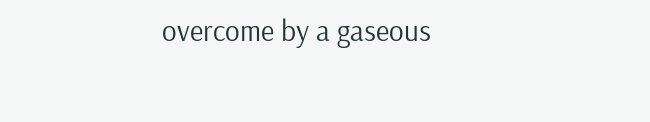overcome by a gaseous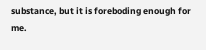substance, but it is foreboding enough for me.